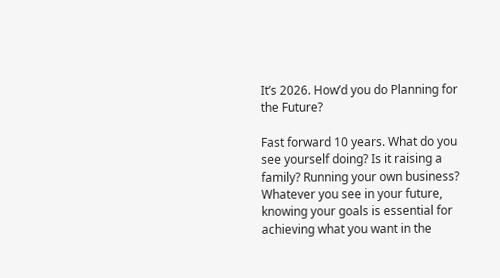It’s 2026. How’d you do Planning for the Future?

Fast forward 10 years. What do you see yourself doing? Is it raising a family? Running your own business? Whatever you see in your future, knowing your goals is essential for achieving what you want in the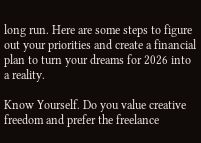long run. Here are some steps to figure out your priorities and create a financial plan to turn your dreams for 2026 into a reality.

Know Yourself. Do you value creative freedom and prefer the freelance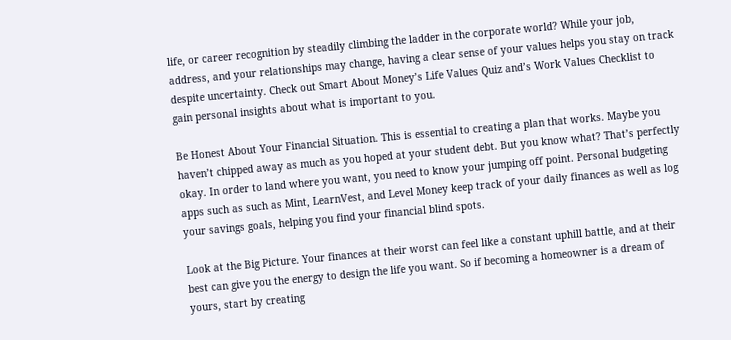life, or career recognition by steadily climbing the ladder in the corporate world? While your job, address, and your relationships may change, having a clear sense of your values helps you stay on track despite uncertainty. Check out Smart About Money’s Life Values Quiz and’s Work Values Checklist to gain personal insights about what is important to you.

Be Honest About Your Financial Situation. This is essential to creating a plan that works. Maybe you haven’t chipped away as much as you hoped at your student debt. But you know what? That’s perfectly okay. In order to land where you want, you need to know your jumping off point. Personal budgeting apps such as such as Mint, LearnVest, and Level Money keep track of your daily finances as well as log your savings goals, helping you find your financial blind spots.

Look at the Big Picture. Your finances at their worst can feel like a constant uphill battle, and at their best can give you the energy to design the life you want. So if becoming a homeowner is a dream of yours, start by creating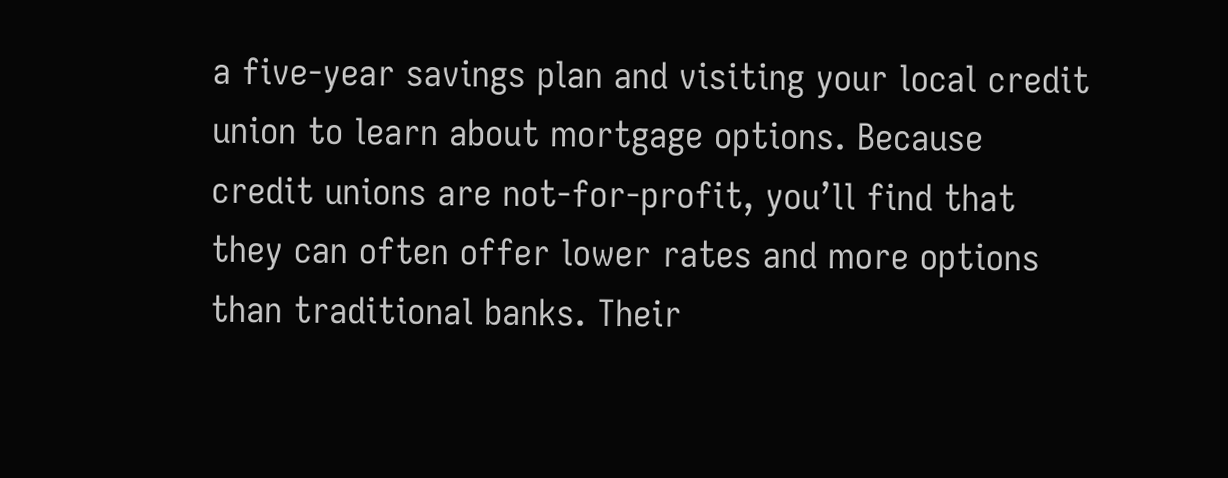a five-year savings plan and visiting your local credit union to learn about mortgage options. Because credit unions are not-for-profit, you’ll find that they can often offer lower rates and more options than traditional banks. Their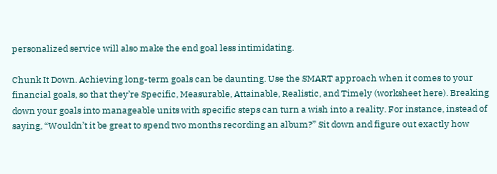personalized service will also make the end goal less intimidating.

Chunk It Down. Achieving long-term goals can be daunting. Use the SMART approach when it comes to your financial goals, so that they’re Specific, Measurable, Attainable, Realistic, and Timely (worksheet here). Breaking down your goals into manageable units with specific steps can turn a wish into a reality. For instance, instead of saying, “Wouldn’t it be great to spend two months recording an album?” Sit down and figure out exactly how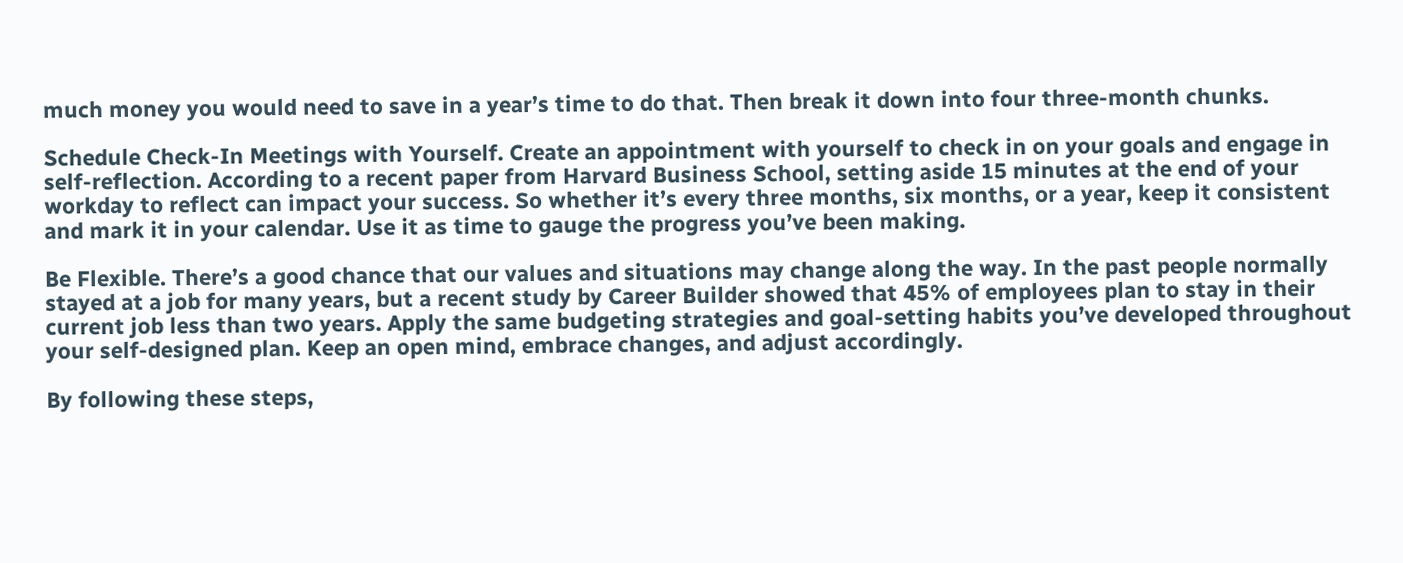much money you would need to save in a year’s time to do that. Then break it down into four three-month chunks.

Schedule Check-In Meetings with Yourself. Create an appointment with yourself to check in on your goals and engage in self-reflection. According to a recent paper from Harvard Business School, setting aside 15 minutes at the end of your workday to reflect can impact your success. So whether it’s every three months, six months, or a year, keep it consistent and mark it in your calendar. Use it as time to gauge the progress you’ve been making.

Be Flexible. There’s a good chance that our values and situations may change along the way. In the past people normally stayed at a job for many years, but a recent study by Career Builder showed that 45% of employees plan to stay in their current job less than two years. Apply the same budgeting strategies and goal-setting habits you’ve developed throughout your self-designed plan. Keep an open mind, embrace changes, and adjust accordingly.

By following these steps,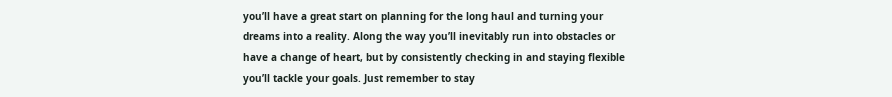you’ll have a great start on planning for the long haul and turning your dreams into a reality. Along the way you’ll inevitably run into obstacles or have a change of heart, but by consistently checking in and staying flexible you’ll tackle your goals. Just remember to stay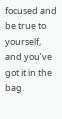focused and be true to yourself, and you’ve got it in the bag.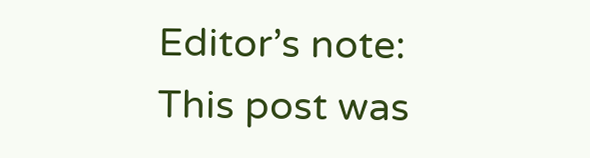Editor’s note: This post was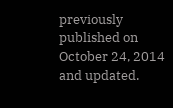previously published on October 24, 2014 and updated.